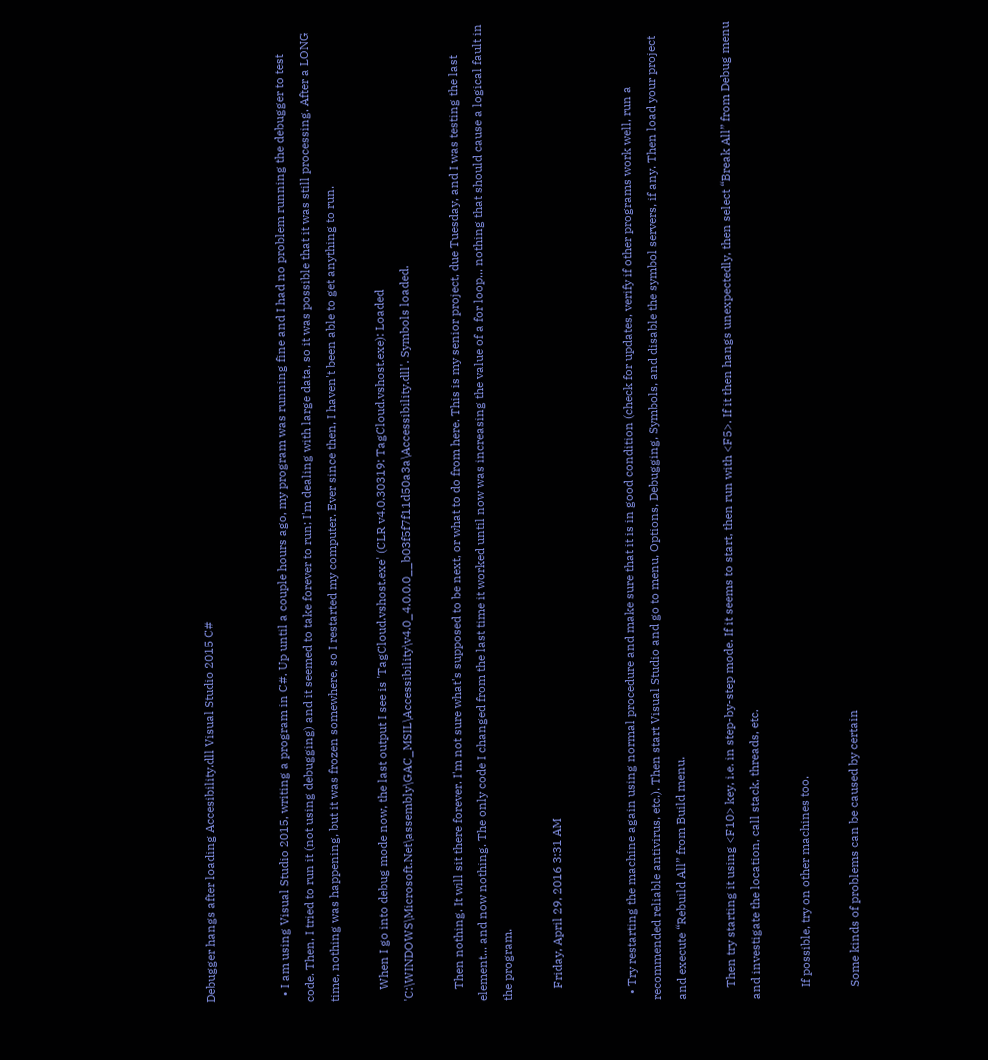Debugger hangs after loading Accesibility.dll Visual Studio 2015 C#


  • I am using Visual Studio 2015, writing a program in C#. Up until a couple hours ago, my program was running fine and I had no problem running the debugger to test code. Then, I tried to run it (not using debugging) and it seemed to take forever to run; I'm dealing with large data, so it was possible that it was still processing. After a LONG time, nothing was happening, but it was frozen somewhere, so I restarted my computer. Ever since then, I haven't been able to get anything to run.

    When I go into debug mode now, the last output I see is 'TagCloud.vshost.exe' (CLR v4.0.30319: TagCloud.vshost.exe): Loaded 'C:\WINDOWS\Microsoft.Net\assembly\GAC_MSIL\Accessibility\v4.0_4.0.0.0__b03f5f7f11d50a3a\Accessibility.dll'. Symbols loaded.

    Then nothing. It will sit there forever. I'm not sure what's supposed to be next, or what to do from here. This is my senior project, due Tuesday, and I was testing the last element... and now nothing. The only code I changed from the last time it worked until now was increasing the value of a for loop... nothing that should cause a logical fault in the program.

    Friday, April 29, 2016 3:31 AM


  • Try restarting the machine again using normal procedure and make sure that it is in good condition (check for updates, verify if other programs work well, run a recommended reliable antivirus, etc.). Then start Visual Studio and go to menu, Options, Debugging, Symbols, and disable the symbol servers, if any. Then load your project and execute “Rebuild All” from Build menu.

    Then try starting it using <F10> key, i.e. in step-by-step mode. If it seems to start, then run with <F5>. If it then hangs unexpectedly, then select “Break All” from Debug menu and investigate the location, call stack, threads, etc.

    If possible, try on other machines too.

    Some kinds of problems can be caused by certain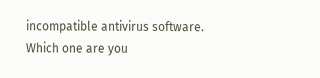incompatible antivirus software. Which one are you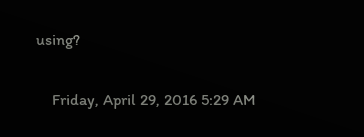using?

    Friday, April 29, 2016 5:29 AM